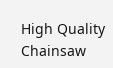High Quality Chainsaw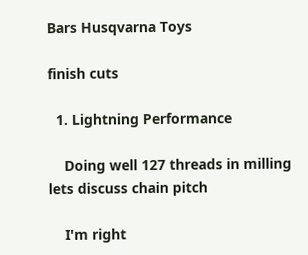Bars Husqvarna Toys

finish cuts

  1. Lightning Performance

    Doing well 127 threads in milling lets discuss chain pitch

    I'm right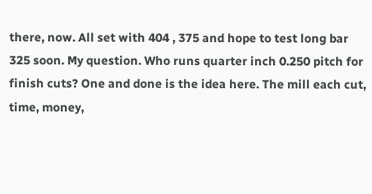there, now. All set with 404 , 375 and hope to test long bar 325 soon. My question. Who runs quarter inch 0.250 pitch for finish cuts? One and done is the idea here. The mill each cut, time, money,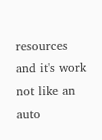resources and it's work not like an auto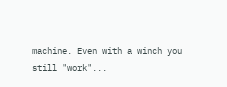machine. Even with a winch you still "work"...